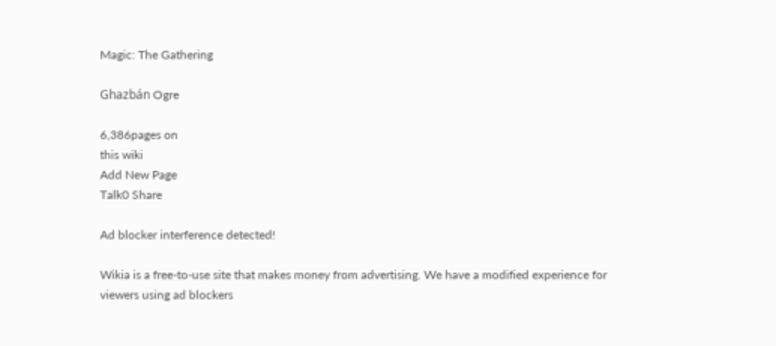Magic: The Gathering

Ghazbán Ogre

6,386pages on
this wiki
Add New Page
Talk0 Share

Ad blocker interference detected!

Wikia is a free-to-use site that makes money from advertising. We have a modified experience for viewers using ad blockers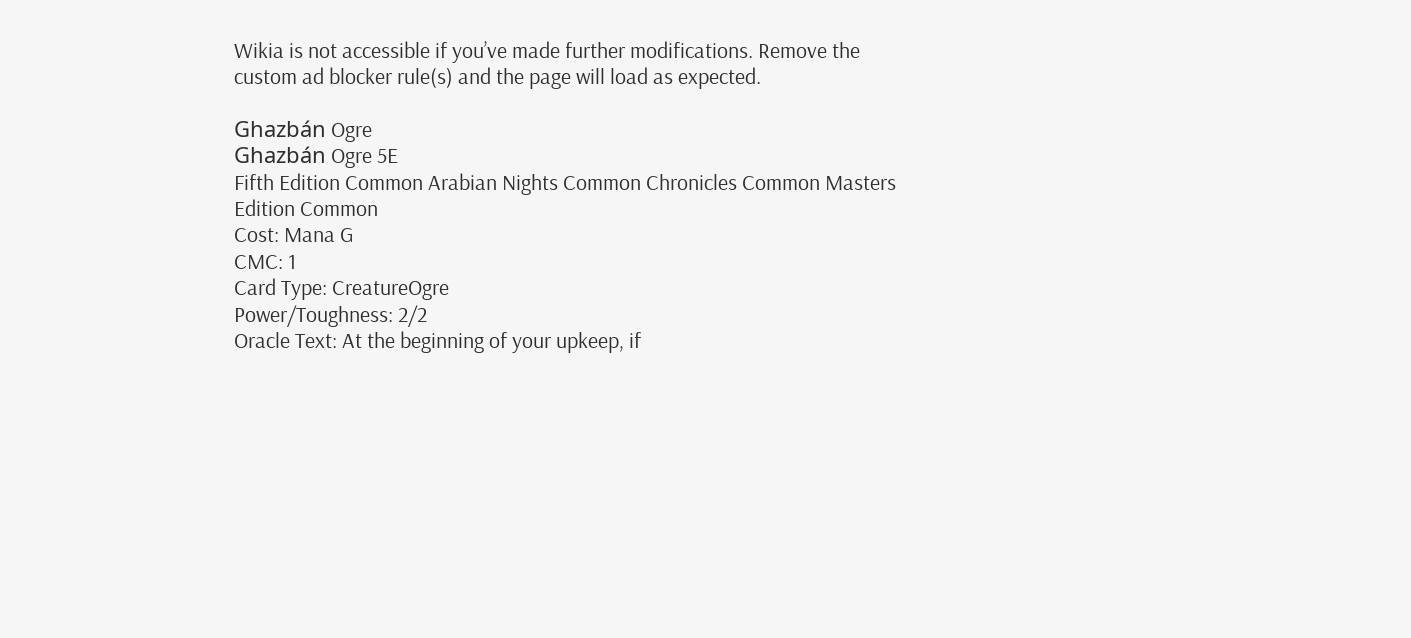Wikia is not accessible if you’ve made further modifications. Remove the custom ad blocker rule(s) and the page will load as expected.

Ghazbán Ogre
Ghazbán Ogre 5E
Fifth Edition Common Arabian Nights Common Chronicles Common Masters Edition Common
Cost: Mana G
CMC: 1
Card Type: CreatureOgre
Power/Toughness: 2/2
Oracle Text: At the beginning of your upkeep, if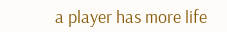a player has more life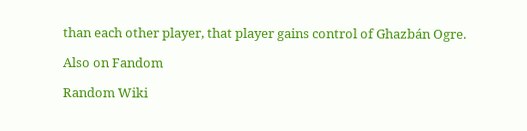than each other player, that player gains control of Ghazbán Ogre.

Also on Fandom

Random Wiki